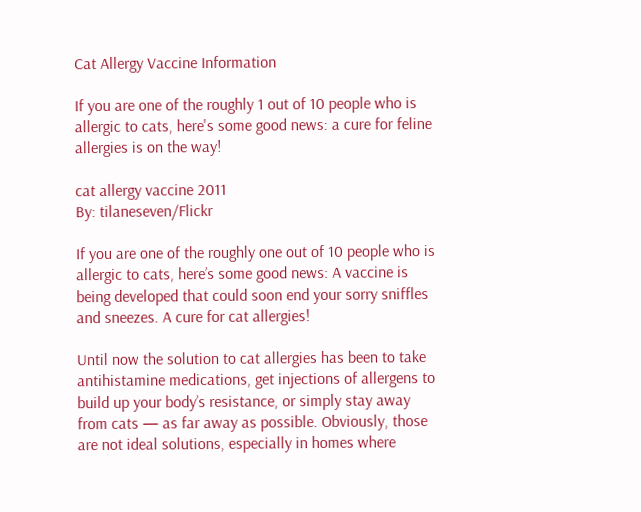Cat Allergy Vaccine Information

If you are one of the roughly 1 out of 10 people who is allergic to cats, here's some good news: a cure for feline allergies is on the way!

cat allergy vaccine 2011
By: tilaneseven/Flickr

If you are one of the roughly one out of 10 people who is allergic to cats, here’s some good news: A vaccine is being developed that could soon end your sorry sniffles and sneezes. A cure for cat allergies!

Until now the solution to cat allergies has been to take antihistamine medications, get injections of allergens to build up your body’s resistance, or simply stay away from cats — as far away as possible. Obviously, those are not ideal solutions, especially in homes where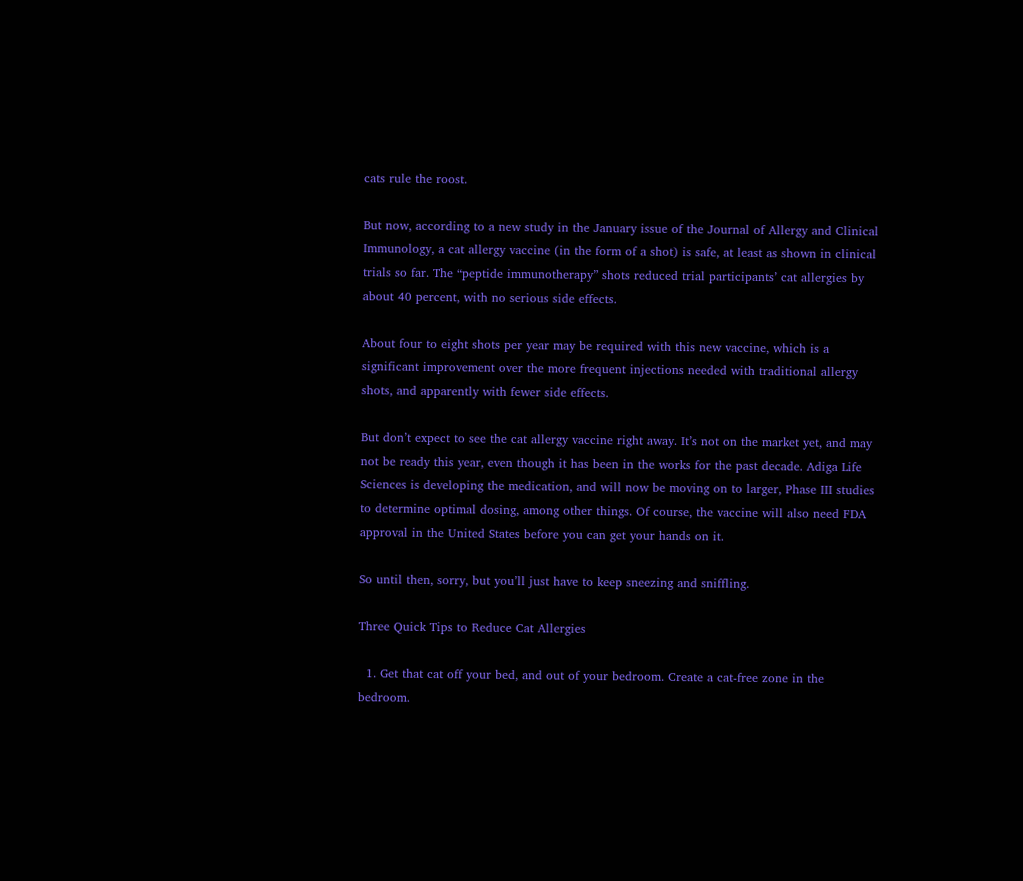cats rule the roost.

But now, according to a new study in the January issue of the Journal of Allergy and Clinical Immunology, a cat allergy vaccine (in the form of a shot) is safe, at least as shown in clinical trials so far. The “peptide immunotherapy” shots reduced trial participants’ cat allergies by about 40 percent, with no serious side effects.

About four to eight shots per year may be required with this new vaccine, which is a significant improvement over the more frequent injections needed with traditional allergy shots, and apparently with fewer side effects.

But don’t expect to see the cat allergy vaccine right away. It’s not on the market yet, and may not be ready this year, even though it has been in the works for the past decade. Adiga Life Sciences is developing the medication, and will now be moving on to larger, Phase III studies to determine optimal dosing, among other things. Of course, the vaccine will also need FDA approval in the United States before you can get your hands on it.

So until then, sorry, but you’ll just have to keep sneezing and sniffling.

Three Quick Tips to Reduce Cat Allergies

  1. Get that cat off your bed, and out of your bedroom. Create a cat-free zone in the bedroom.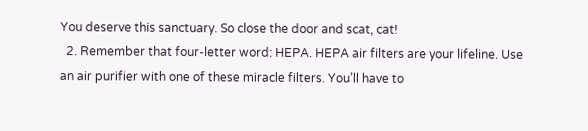You deserve this sanctuary. So close the door and scat, cat!
  2. Remember that four-letter word: HEPA. HEPA air filters are your lifeline. Use an air purifier with one of these miracle filters. You’ll have to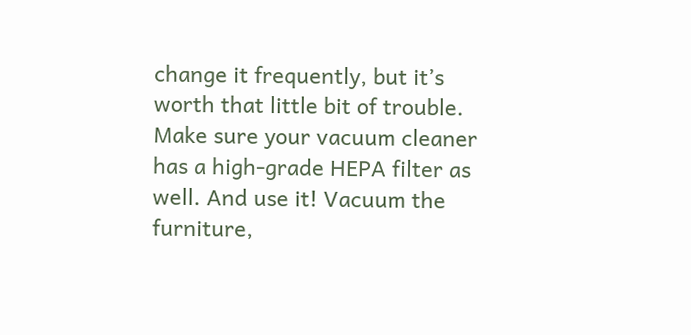change it frequently, but it’s worth that little bit of trouble. Make sure your vacuum cleaner has a high-grade HEPA filter as well. And use it! Vacuum the furniture,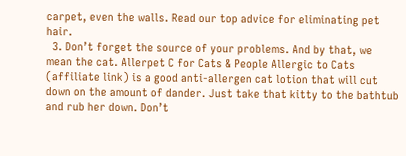carpet, even the walls. Read our top advice for eliminating pet hair.
  3. Don’t forget the source of your problems. And by that, we mean the cat. Allerpet C for Cats & People Allergic to Cats (affiliate link) is a good anti-allergen cat lotion that will cut down on the amount of dander. Just take that kitty to the bathtub and rub her down. Don’t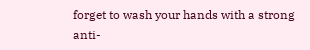forget to wash your hands with a strong anti-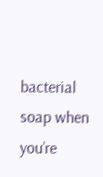bacterial soap when you’re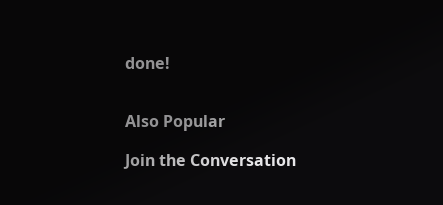done!


Also Popular

Join the Conversation